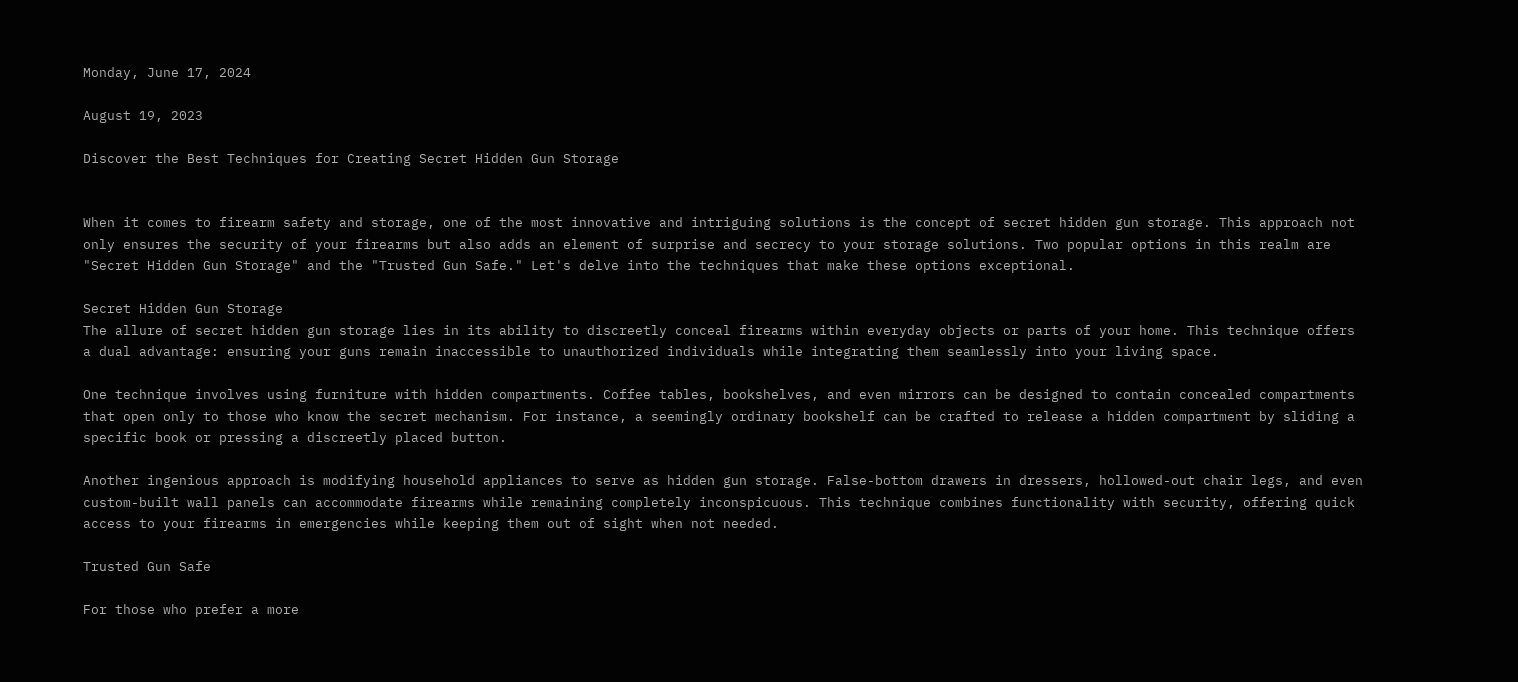Monday, June 17, 2024

August 19, 2023

Discover the Best Techniques for Creating Secret Hidden Gun Storage


When it comes to firearm safety and storage, one of the most innovative and intriguing solutions is the concept of secret hidden gun storage. This approach not only ensures the security of your firearms but also adds an element of surprise and secrecy to your storage solutions. Two popular options in this realm are "Secret Hidden Gun Storage" and the "Trusted Gun Safe." Let's delve into the techniques that make these options exceptional.

Secret Hidden Gun Storage
The allure of secret hidden gun storage lies in its ability to discreetly conceal firearms within everyday objects or parts of your home. This technique offers a dual advantage: ensuring your guns remain inaccessible to unauthorized individuals while integrating them seamlessly into your living space.

One technique involves using furniture with hidden compartments. Coffee tables, bookshelves, and even mirrors can be designed to contain concealed compartments that open only to those who know the secret mechanism. For instance, a seemingly ordinary bookshelf can be crafted to release a hidden compartment by sliding a specific book or pressing a discreetly placed button.

Another ingenious approach is modifying household appliances to serve as hidden gun storage. False-bottom drawers in dressers, hollowed-out chair legs, and even custom-built wall panels can accommodate firearms while remaining completely inconspicuous. This technique combines functionality with security, offering quick access to your firearms in emergencies while keeping them out of sight when not needed.

Trusted Gun Safe

For those who prefer a more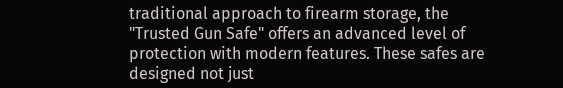traditional approach to firearm storage, the "Trusted Gun Safe" offers an advanced level of protection with modern features. These safes are designed not just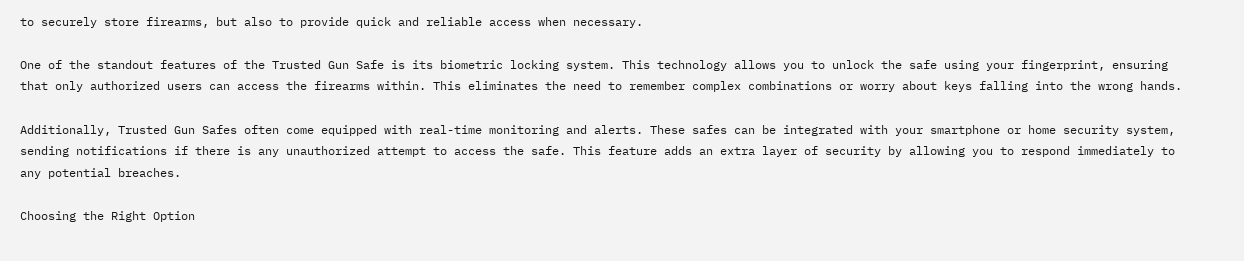to securely store firearms, but also to provide quick and reliable access when necessary.

One of the standout features of the Trusted Gun Safe is its biometric locking system. This technology allows you to unlock the safe using your fingerprint, ensuring that only authorized users can access the firearms within. This eliminates the need to remember complex combinations or worry about keys falling into the wrong hands.

Additionally, Trusted Gun Safes often come equipped with real-time monitoring and alerts. These safes can be integrated with your smartphone or home security system, sending notifications if there is any unauthorized attempt to access the safe. This feature adds an extra layer of security by allowing you to respond immediately to any potential breaches.

Choosing the Right Option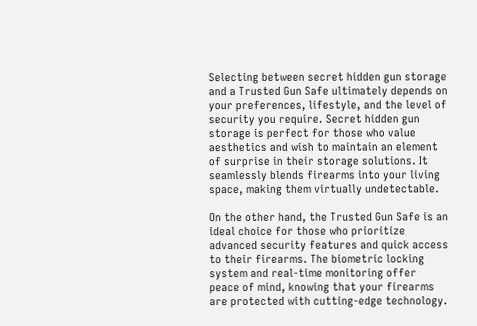Selecting between secret hidden gun storage and a Trusted Gun Safe ultimately depends on your preferences, lifestyle, and the level of security you require. Secret hidden gun storage is perfect for those who value aesthetics and wish to maintain an element of surprise in their storage solutions. It seamlessly blends firearms into your living space, making them virtually undetectable.

On the other hand, the Trusted Gun Safe is an ideal choice for those who prioritize advanced security features and quick access to their firearms. The biometric locking system and real-time monitoring offer peace of mind, knowing that your firearms are protected with cutting-edge technology.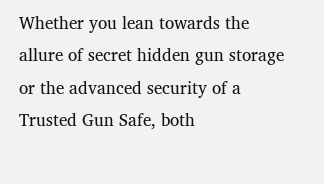Whether you lean towards the allure of secret hidden gun storage or the advanced security of a Trusted Gun Safe, both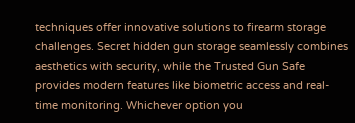techniques offer innovative solutions to firearm storage challenges. Secret hidden gun storage seamlessly combines aesthetics with security, while the Trusted Gun Safe provides modern features like biometric access and real-time monitoring. Whichever option you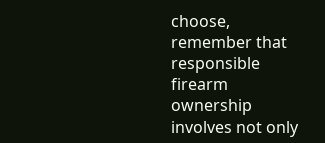choose, remember that responsible firearm ownership involves not only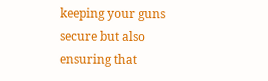keeping your guns secure but also ensuring that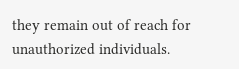they remain out of reach for unauthorized individuals.